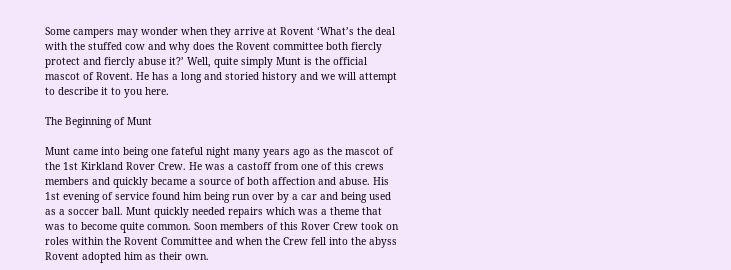Some campers may wonder when they arrive at Rovent ‘What’s the deal with the stuffed cow and why does the Rovent committee both fiercly protect and fiercly abuse it?’ Well, quite simply Munt is the official mascot of Rovent. He has a long and storied history and we will attempt to describe it to you here.

The Beginning of Munt

Munt came into being one fateful night many years ago as the mascot of the 1st Kirkland Rover Crew. He was a castoff from one of this crews members and quickly became a source of both affection and abuse. His 1st evening of service found him being run over by a car and being used as a soccer ball. Munt quickly needed repairs which was a theme that was to become quite common. Soon members of this Rover Crew took on roles within the Rovent Committee and when the Crew fell into the abyss Rovent adopted him as their own.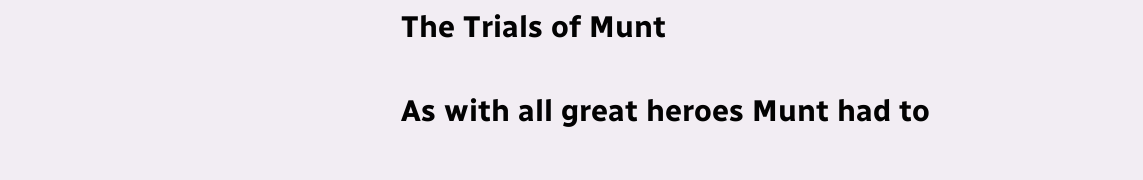The Trials of Munt

As with all great heroes Munt had to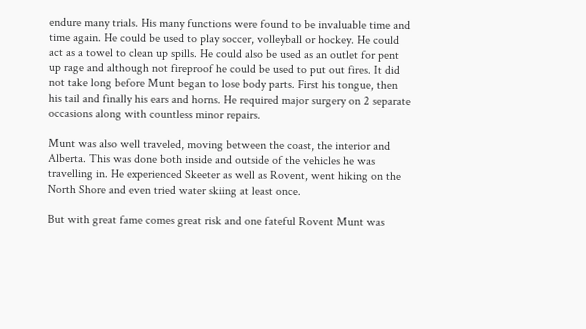endure many trials. His many functions were found to be invaluable time and time again. He could be used to play soccer, volleyball or hockey. He could act as a towel to clean up spills. He could also be used as an outlet for pent up rage and although not fireproof he could be used to put out fires. It did not take long before Munt began to lose body parts. First his tongue, then his tail and finally his ears and horns. He required major surgery on 2 separate occasions along with countless minor repairs.

Munt was also well traveled, moving between the coast, the interior and Alberta. This was done both inside and outside of the vehicles he was travelling in. He experienced Skeeter as well as Rovent, went hiking on the North Shore and even tried water skiing at least once.

But with great fame comes great risk and one fateful Rovent Munt was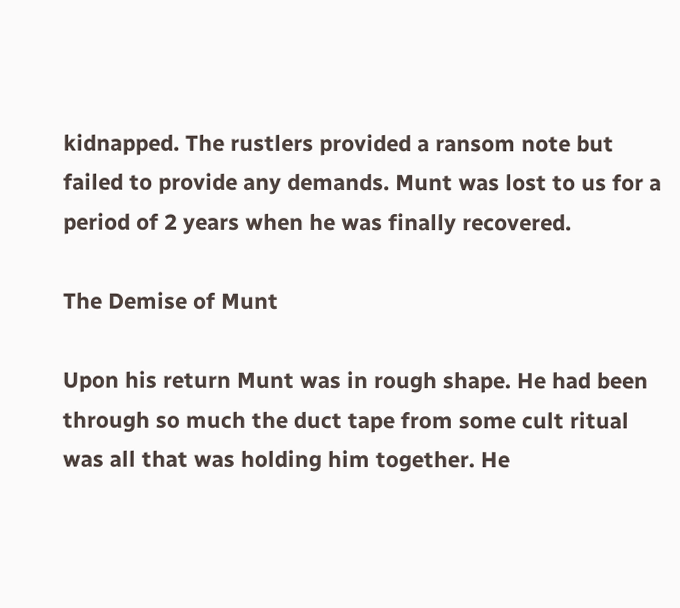kidnapped. The rustlers provided a ransom note but failed to provide any demands. Munt was lost to us for a period of 2 years when he was finally recovered.

The Demise of Munt

Upon his return Munt was in rough shape. He had been through so much the duct tape from some cult ritual was all that was holding him together. He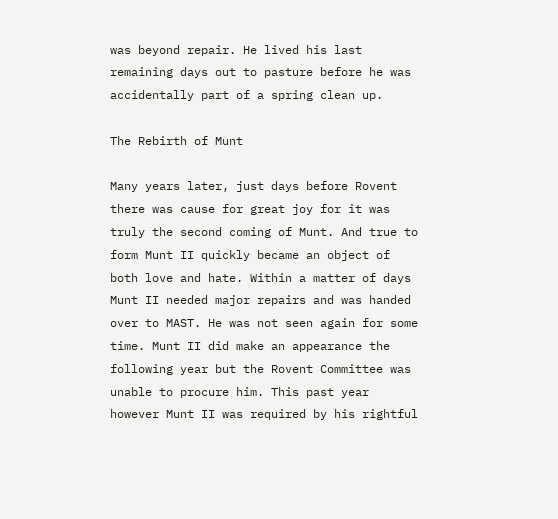was beyond repair. He lived his last remaining days out to pasture before he was accidentally part of a spring clean up.

The Rebirth of Munt

Many years later, just days before Rovent there was cause for great joy for it was truly the second coming of Munt. And true to form Munt II quickly became an object of both love and hate. Within a matter of days Munt II needed major repairs and was handed over to MAST. He was not seen again for some time. Munt II did make an appearance the following year but the Rovent Committee was unable to procure him. This past year however Munt II was required by his rightful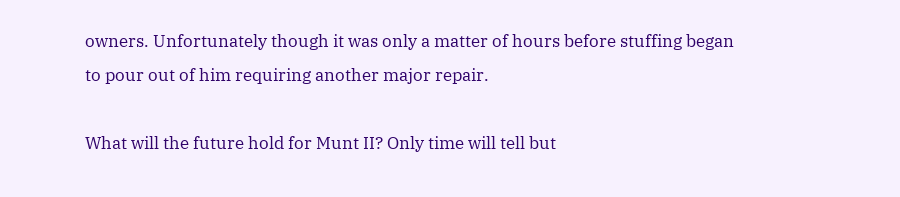owners. Unfortunately though it was only a matter of hours before stuffing began to pour out of him requiring another major repair.

What will the future hold for Munt II? Only time will tell but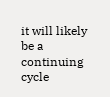it will likely be a continuing cycle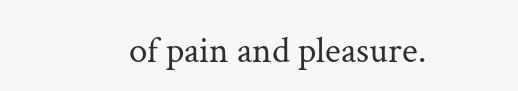of pain and pleasure.